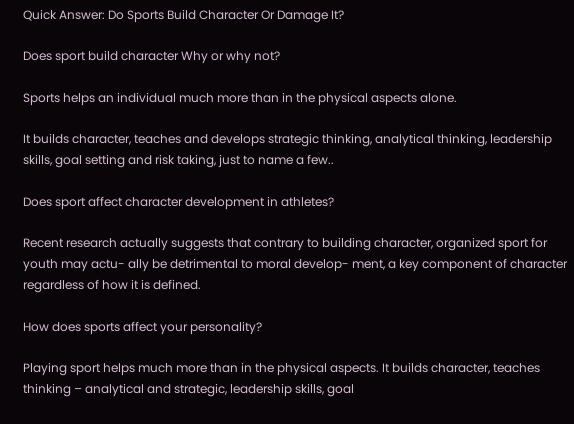Quick Answer: Do Sports Build Character Or Damage It?

Does sport build character Why or why not?

Sports helps an individual much more than in the physical aspects alone.

It builds character, teaches and develops strategic thinking, analytical thinking, leadership skills, goal setting and risk taking, just to name a few..

Does sport affect character development in athletes?

Recent research actually suggests that contrary to building character, organized sport for youth may actu- ally be detrimental to moral develop- ment, a key component of character regardless of how it is defined.

How does sports affect your personality?

Playing sport helps much more than in the physical aspects. It builds character, teaches thinking – analytical and strategic, leadership skills, goal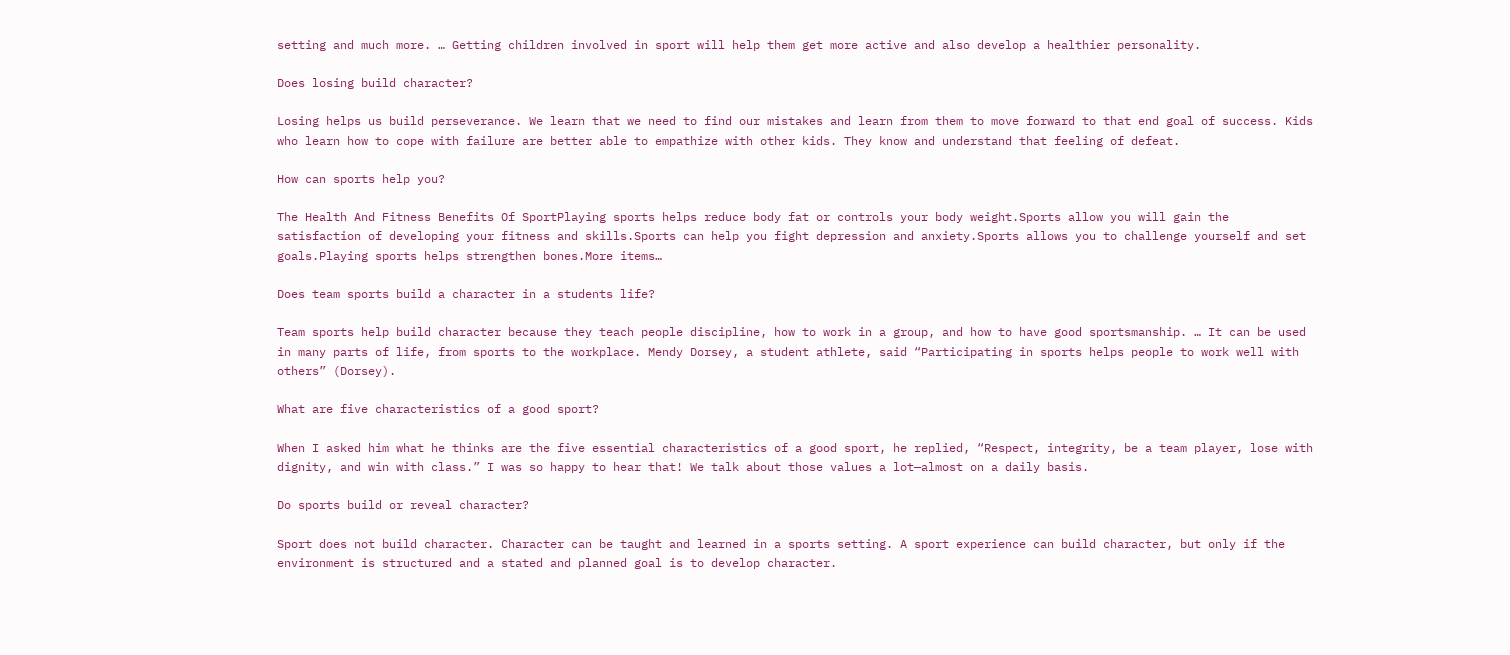setting and much more. … Getting children involved in sport will help them get more active and also develop a healthier personality.

Does losing build character?

Losing helps us build perseverance. We learn that we need to find our mistakes and learn from them to move forward to that end goal of success. Kids who learn how to cope with failure are better able to empathize with other kids. They know and understand that feeling of defeat.

How can sports help you?

The Health And Fitness Benefits Of SportPlaying sports helps reduce body fat or controls your body weight.Sports allow you will gain the satisfaction of developing your fitness and skills.Sports can help you fight depression and anxiety.Sports allows you to challenge yourself and set goals.Playing sports helps strengthen bones.More items…

Does team sports build a character in a students life?

Team sports help build character because they teach people discipline, how to work in a group, and how to have good sportsmanship. … It can be used in many parts of life, from sports to the workplace. Mendy Dorsey, a student athlete, said “Participating in sports helps people to work well with others” (Dorsey).

What are five characteristics of a good sport?

When I asked him what he thinks are the five essential characteristics of a good sport, he replied, “Respect, integrity, be a team player, lose with dignity, and win with class.” I was so happy to hear that! We talk about those values a lot—almost on a daily basis.

Do sports build or reveal character?

Sport does not build character. Character can be taught and learned in a sports setting. A sport experience can build character, but only if the environment is structured and a stated and planned goal is to develop character.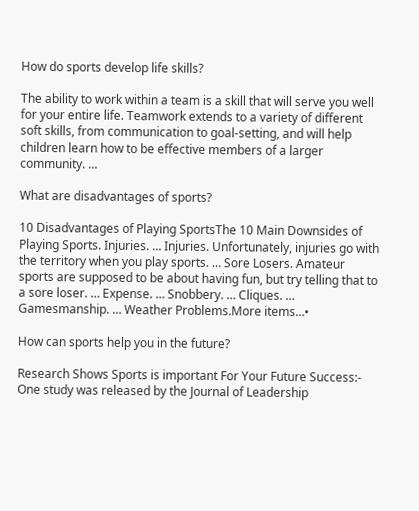How do sports develop life skills?

The ability to work within a team is a skill that will serve you well for your entire life. Teamwork extends to a variety of different soft skills, from communication to goal-setting, and will help children learn how to be effective members of a larger community. …

What are disadvantages of sports?

10 Disadvantages of Playing SportsThe 10 Main Downsides of Playing Sports. Injuries. … Injuries. Unfortunately, injuries go with the territory when you play sports. … Sore Losers. Amateur sports are supposed to be about having fun, but try telling that to a sore loser. … Expense. … Snobbery. … Cliques. … Gamesmanship. … Weather Problems.More items…•

How can sports help you in the future?

Research Shows Sports is important For Your Future Success:- One study was released by the Journal of Leadership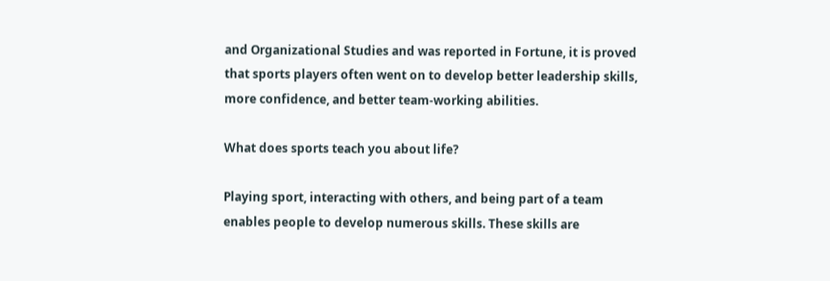and Organizational Studies and was reported in Fortune, it is proved that sports players often went on to develop better leadership skills, more confidence, and better team-working abilities.

What does sports teach you about life?

Playing sport, interacting with others, and being part of a team enables people to develop numerous skills. These skills are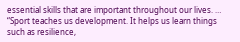essential skills that are important throughout our lives. … “Sport teaches us development. It helps us learn things such as resilience,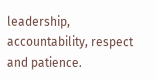leadership, accountability, respect and patience.